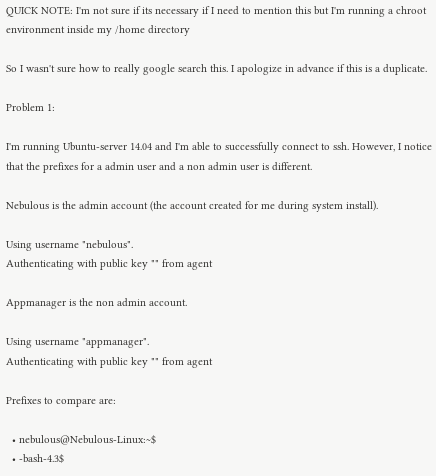QUICK NOTE: I'm not sure if its necessary if I need to mention this but I'm running a chroot environment inside my /home directory

So I wasn't sure how to really google search this. I apologize in advance if this is a duplicate.

Problem 1:

I'm running Ubuntu-server 14.04 and I'm able to successfully connect to ssh. However, I notice that the prefixes for a admin user and a non admin user is different.

Nebulous is the admin account (the account created for me during system install).

Using username "nebulous".
Authenticating with public key "" from agent

Appmanager is the non admin account.

Using username "appmanager".
Authenticating with public key "" from agent

Prefixes to compare are:

  • nebulous@Nebulous-Linux:~$
  • -bash-4.3$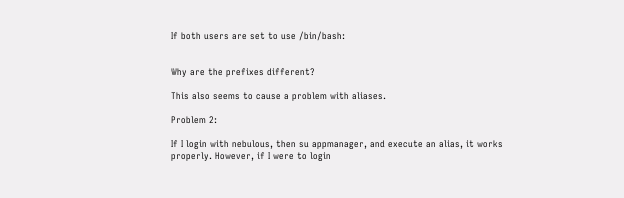If both users are set to use /bin/bash:


Why are the prefixes different?

This also seems to cause a problem with aliases.

Problem 2:

If I login with nebulous, then su appmanager, and execute an alias, it works properly. However, if I were to login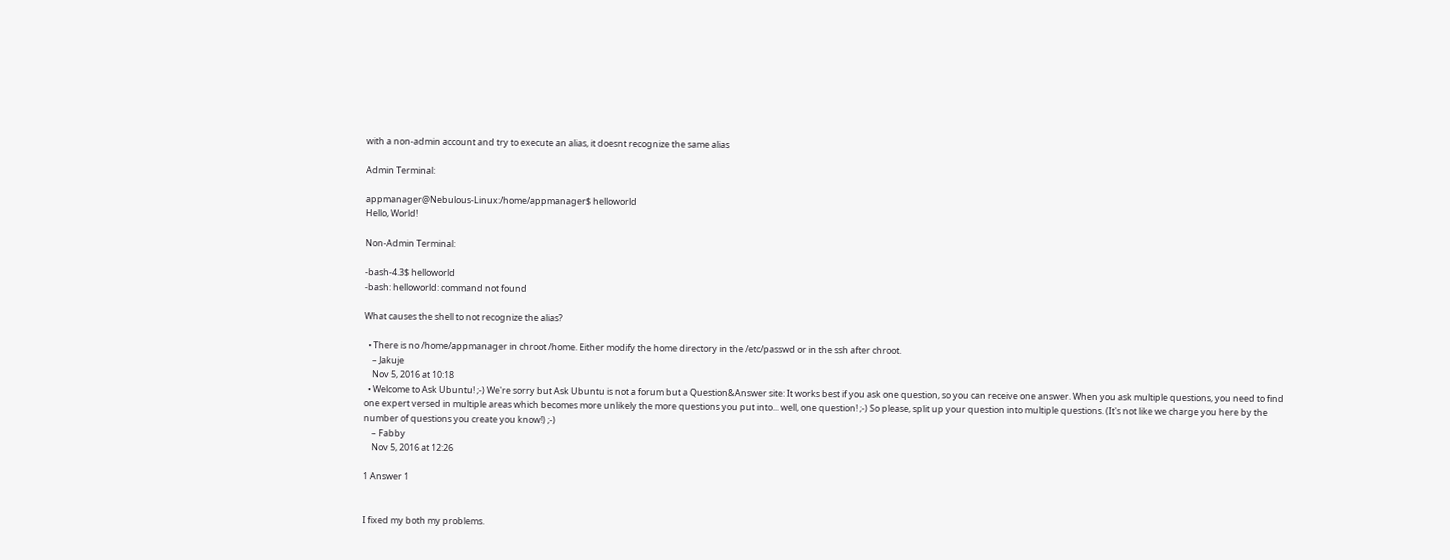with a non-admin account and try to execute an alias, it doesnt recognize the same alias

Admin Terminal:

appmanager@Nebulous-Linux:/home/appmanager$ helloworld
Hello, World!

Non-Admin Terminal:

-bash-4.3$ helloworld
-bash: helloworld: command not found

What causes the shell to not recognize the alias?

  • There is no /home/appmanager in chroot /home. Either modify the home directory in the /etc/passwd or in the ssh after chroot.
    – Jakuje
    Nov 5, 2016 at 10:18
  • Welcome to Ask Ubuntu! ;-) We're sorry but Ask Ubuntu is not a forum but a Question&Answer site: It works best if you ask one question, so you can receive one answer. When you ask multiple questions, you need to find one expert versed in multiple areas which becomes more unlikely the more questions you put into... well, one question! ;-) So please, split up your question into multiple questions. (It's not like we charge you here by the number of questions you create you know!) ;-)
    – Fabby
    Nov 5, 2016 at 12:26

1 Answer 1


I fixed my both my problems.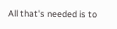All that's needed is to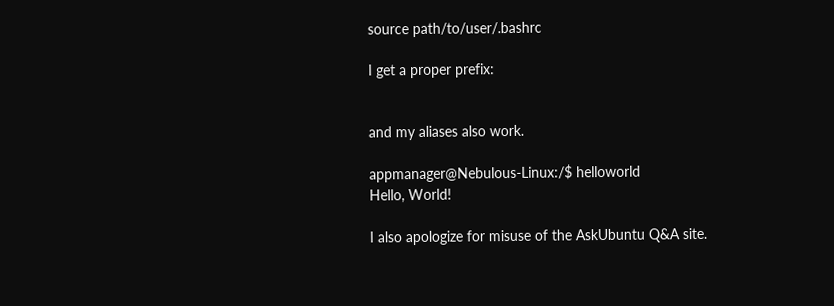source path/to/user/.bashrc

I get a proper prefix:


and my aliases also work.

appmanager@Nebulous-Linux:/$ helloworld
Hello, World!

I also apologize for misuse of the AskUbuntu Q&A site.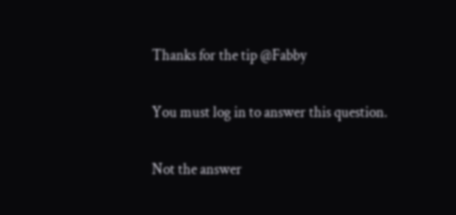Thanks for the tip @Fabby

You must log in to answer this question.

Not the answer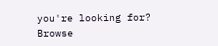you're looking for? Browse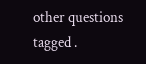other questions tagged .